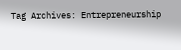Tag Archives: Entrepreneurship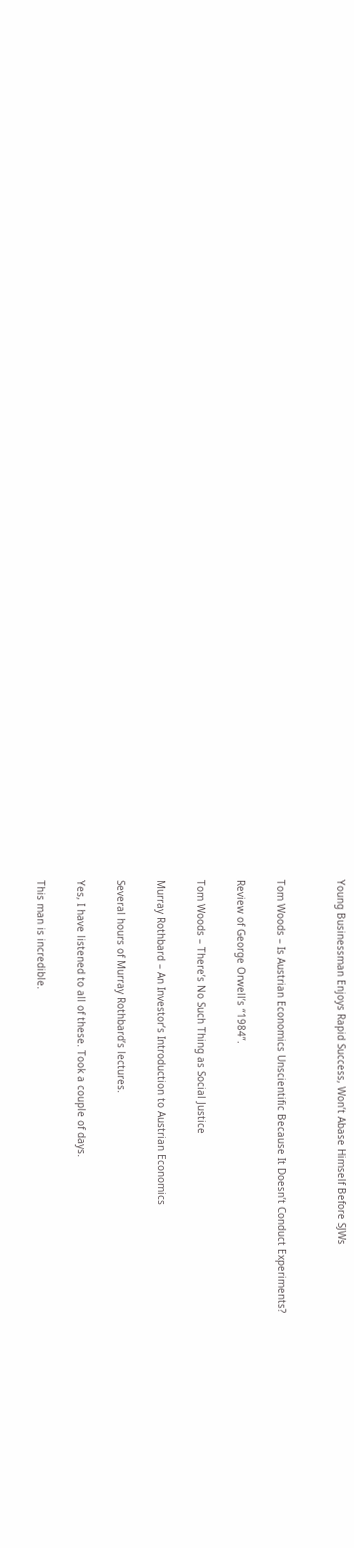Young Businessman Enjoys Rapid Success, Won’t Abase Himself Before SJWs


Tom Woods – Is Austrian Economics Unscientific Because It Doesn’t Conduct Experiments?

Review of George Orwell’s “1984”.

Tom Woods – There’s No Such Thing as Social Justice

Murray Rothbard – An Investor’s Introduction to Austrian Economics

Several hours of Murray Rothbard’s lectures.

Yes, I have listened to all of these. Took a couple of days.

This man is incredible.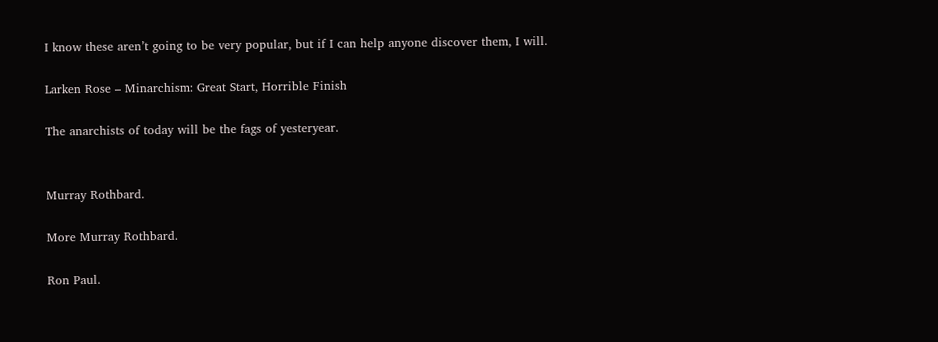I know these aren’t going to be very popular, but if I can help anyone discover them, I will.

Larken Rose – Minarchism: Great Start, Horrible Finish

The anarchists of today will be the fags of yesteryear.


Murray Rothbard.

More Murray Rothbard.

Ron Paul.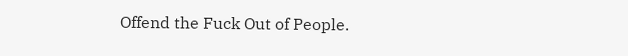Offend the Fuck Out of People.